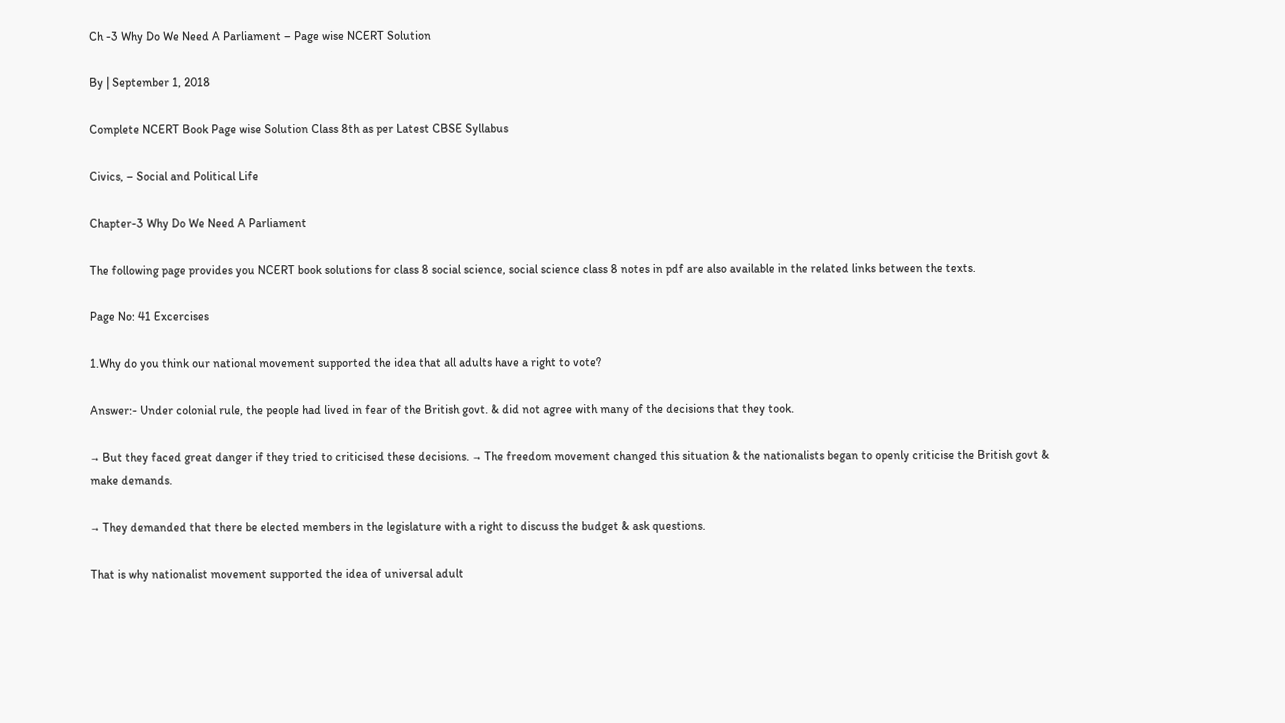Ch -3 Why Do We Need A Parliament – Page wise NCERT Solution

By | September 1, 2018

Complete NCERT Book Page wise Solution Class 8th as per Latest CBSE Syllabus

Civics, – Social and Political Life

Chapter-3 Why Do We Need A Parliament

The following page provides you NCERT book solutions for class 8 social science, social science class 8 notes in pdf are also available in the related links between the texts.

Page No: 41 Excercises

1.Why do you think our national movement supported the idea that all adults have a right to vote?

Answer:- Under colonial rule, the people had lived in fear of the British govt. & did not agree with many of the decisions that they took.

→ But they faced great danger if they tried to criticised these decisions. → The freedom movement changed this situation & the nationalists began to openly criticise the British govt & make demands.

→ They demanded that there be elected members in the legislature with a right to discuss the budget & ask questions.

That is why nationalist movement supported the idea of universal adult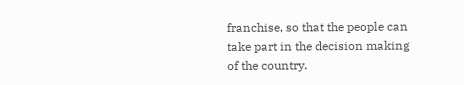franchise, so that the people can take part in the decision making of the country.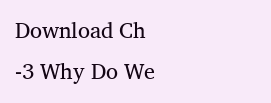Download Ch -3 Why Do We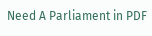Need A Parliament in PDF